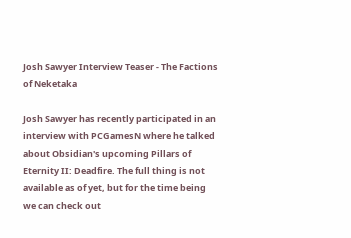Josh Sawyer Interview Teaser - The Factions of Neketaka

Josh Sawyer has recently participated in an interview with PCGamesN where he talked about Obsidian's upcoming Pillars of Eternity II: Deadfire. The full thing is not available as of yet, but for the time being we can check out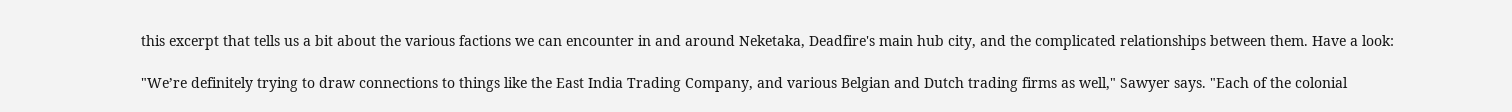this excerpt that tells us a bit about the various factions we can encounter in and around Neketaka, Deadfire's main hub city, and the complicated relationships between them. Have a look:

"We’re definitely trying to draw connections to things like the East India Trading Company, and various Belgian and Dutch trading firms as well," Sawyer says. "Each of the colonial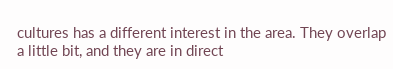cultures has a different interest in the area. They overlap a little bit, and they are in direct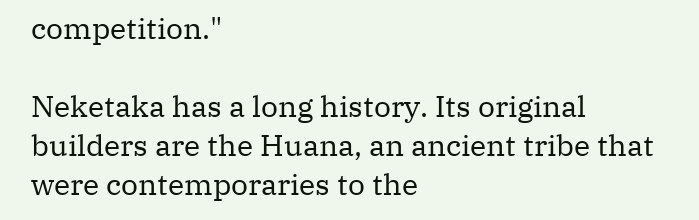competition."

Neketaka has a long history. Its original builders are the Huana, an ancient tribe that were contemporaries to the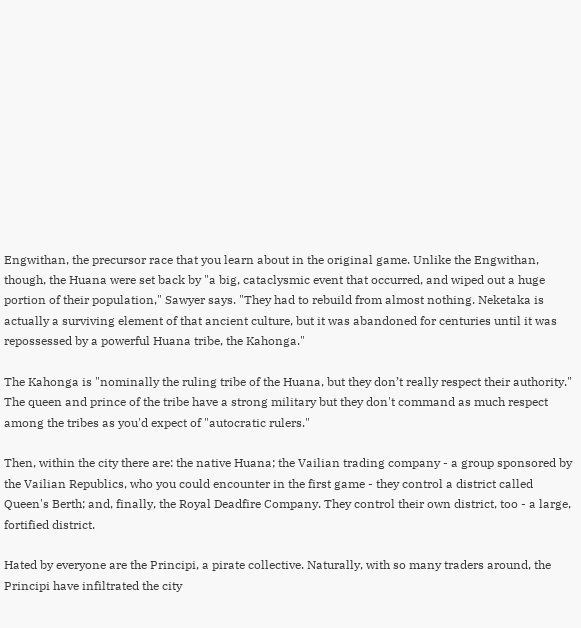Engwithan, the precursor race that you learn about in the original game. Unlike the Engwithan, though, the Huana were set back by "a big, cataclysmic event that occurred, and wiped out a huge portion of their population," Sawyer says. "They had to rebuild from almost nothing. Neketaka is actually a surviving element of that ancient culture, but it was abandoned for centuries until it was repossessed by a powerful Huana tribe, the Kahonga."

The Kahonga is "nominally the ruling tribe of the Huana, but they don’t really respect their authority." The queen and prince of the tribe have a strong military but they don't command as much respect among the tribes as you'd expect of "autocratic rulers."

Then, within the city there are: the native Huana; the Vailian trading company - a group sponsored by the Vailian Republics, who you could encounter in the first game - they control a district called Queen's Berth; and, finally, the Royal Deadfire Company. They control their own district, too - a large, fortified district.

Hated by everyone are the Principi, a pirate collective. Naturally, with so many traders around, the Principi have infiltrated the city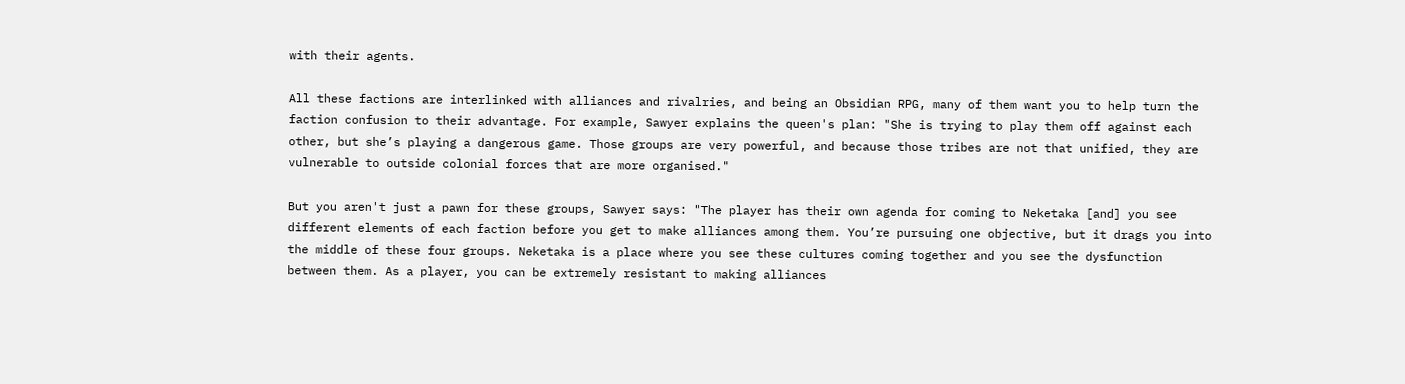with their agents.

All these factions are interlinked with alliances and rivalries, and being an Obsidian RPG, many of them want you to help turn the faction confusion to their advantage. For example, Sawyer explains the queen's plan: "She is trying to play them off against each other, but she’s playing a dangerous game. Those groups are very powerful, and because those tribes are not that unified, they are vulnerable to outside colonial forces that are more organised."

But you aren't just a pawn for these groups, Sawyer says: "The player has their own agenda for coming to Neketaka [and] you see different elements of each faction before you get to make alliances among them. You’re pursuing one objective, but it drags you into the middle of these four groups. Neketaka is a place where you see these cultures coming together and you see the dysfunction between them. As a player, you can be extremely resistant to making alliances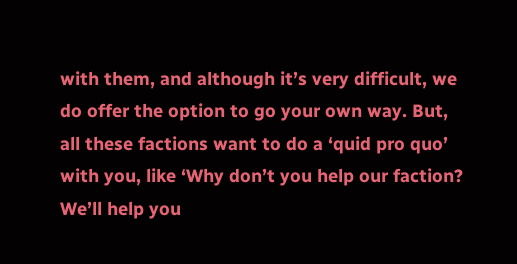with them, and although it’s very difficult, we do offer the option to go your own way. But, all these factions want to do a ‘quid pro quo’ with you, like ‘Why don’t you help our faction? We’ll help you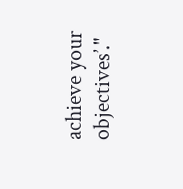achieve your objectives’."